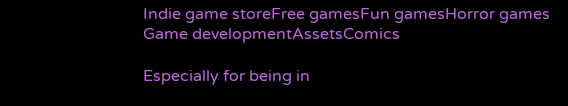Indie game storeFree gamesFun gamesHorror games
Game developmentAssetsComics

Especially for being in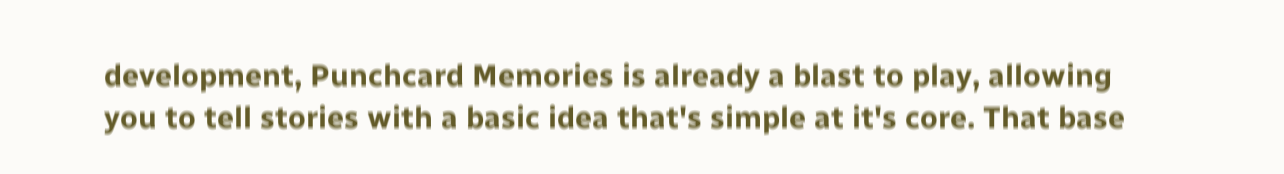development, Punchcard Memories is already a blast to play, allowing you to tell stories with a basic idea that's simple at it's core. That base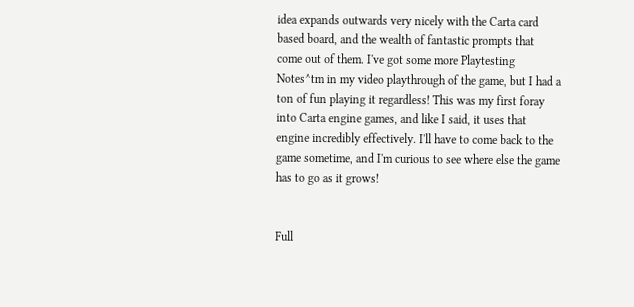idea expands outwards very nicely with the Carta card based board, and the wealth of fantastic prompts that come out of them. I've got some more Playtesting Notes^tm in my video playthrough of the game, but I had a ton of fun playing it regardless! This was my first foray into Carta engine games, and like I said, it uses that engine incredibly effectively. I'll have to come back to the game sometime, and I'm curious to see where else the game has to go as it grows!


Full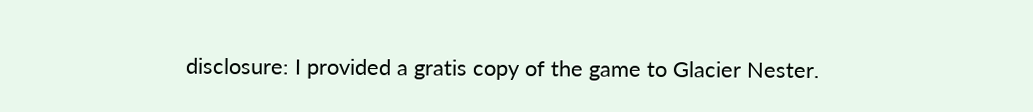disclosure: I provided a gratis copy of the game to Glacier Nester.